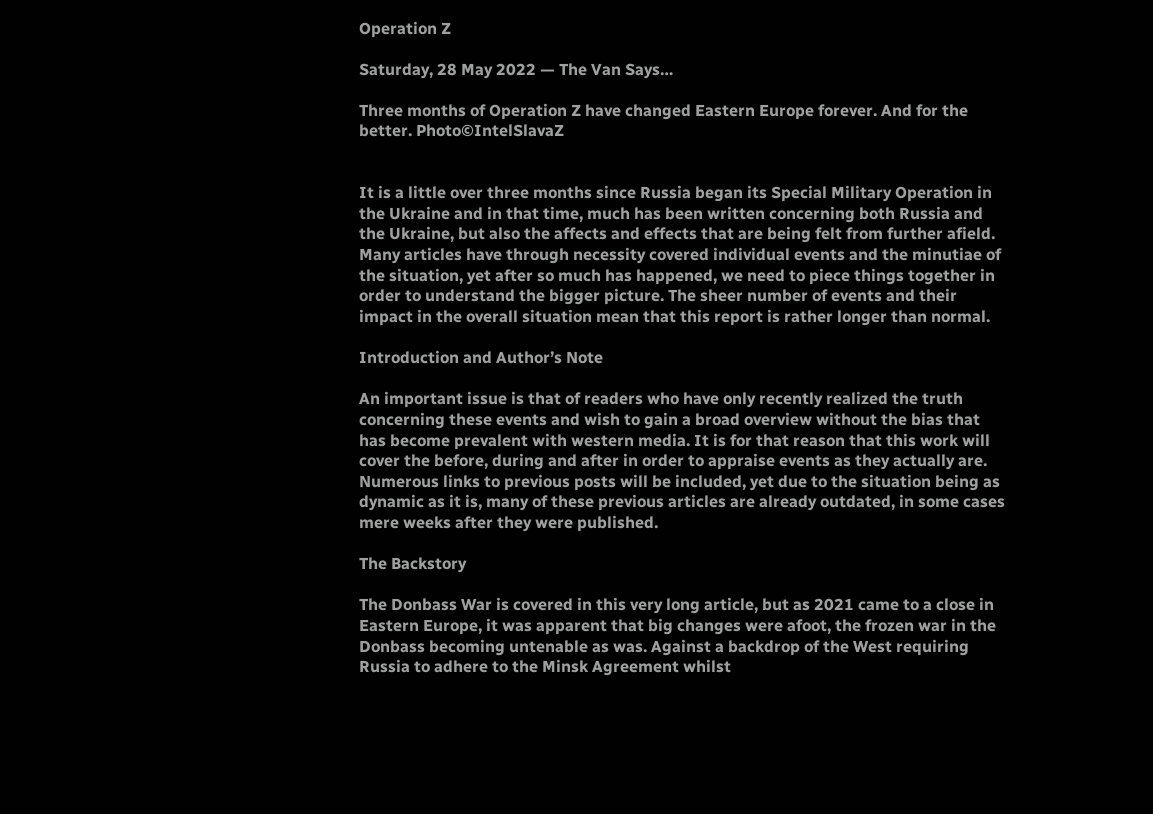Operation Z

Saturday, 28 May 2022 — The Van Says…

Three months of Operation Z have changed Eastern Europe forever. And for the better. Photo©IntelSlavaZ


It is a little over three months since Russia began its Special Military Operation in the Ukraine and in that time, much has been written concerning both Russia and the Ukraine, but also the affects and effects that are being felt from further afield. Many articles have through necessity covered individual events and the minutiae of the situation, yet after so much has happened, we need to piece things together in order to understand the bigger picture. The sheer number of events and their impact in the overall situation mean that this report is rather longer than normal.

Introduction and Author’s Note

An important issue is that of readers who have only recently realized the truth concerning these events and wish to gain a broad overview without the bias that has become prevalent with western media. It is for that reason that this work will cover the before, during and after in order to appraise events as they actually are. Numerous links to previous posts will be included, yet due to the situation being as dynamic as it is, many of these previous articles are already outdated, in some cases mere weeks after they were published.

The Backstory

The Donbass War is covered in this very long article, but as 2021 came to a close in Eastern Europe, it was apparent that big changes were afoot, the frozen war in the Donbass becoming untenable as was. Against a backdrop of the West requiring Russia to adhere to the Minsk Agreement whilst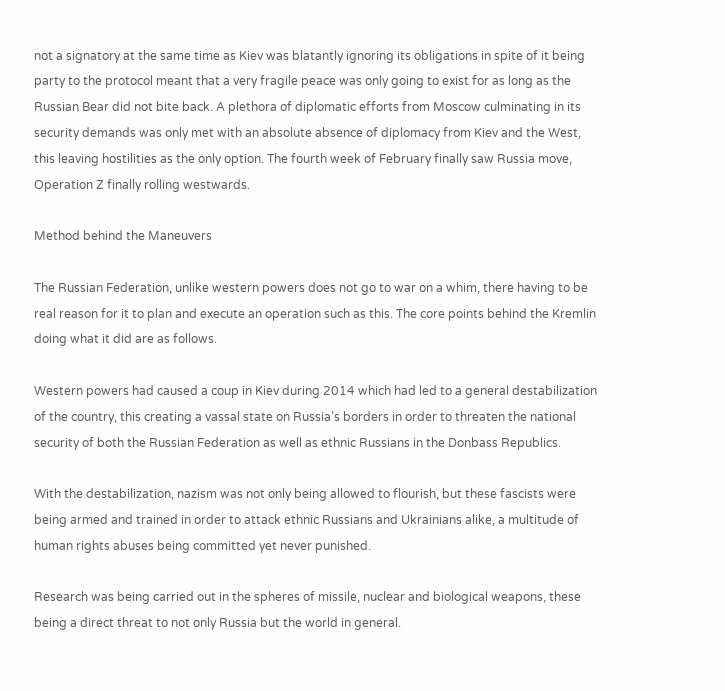not a signatory at the same time as Kiev was blatantly ignoring its obligations in spite of it being party to the protocol meant that a very fragile peace was only going to exist for as long as the Russian Bear did not bite back. A plethora of diplomatic efforts from Moscow culminating in its security demands was only met with an absolute absence of diplomacy from Kiev and the West, this leaving hostilities as the only option. The fourth week of February finally saw Russia move, Operation Z finally rolling westwards.

Method behind the Maneuvers

The Russian Federation, unlike western powers does not go to war on a whim, there having to be real reason for it to plan and execute an operation such as this. The core points behind the Kremlin doing what it did are as follows.

Western powers had caused a coup in Kiev during 2014 which had led to a general destabilization of the country, this creating a vassal state on Russia’s borders in order to threaten the national security of both the Russian Federation as well as ethnic Russians in the Donbass Republics.

With the destabilization, nazism was not only being allowed to flourish, but these fascists were being armed and trained in order to attack ethnic Russians and Ukrainians alike, a multitude of human rights abuses being committed yet never punished.

Research was being carried out in the spheres of missile, nuclear and biological weapons, these being a direct threat to not only Russia but the world in general.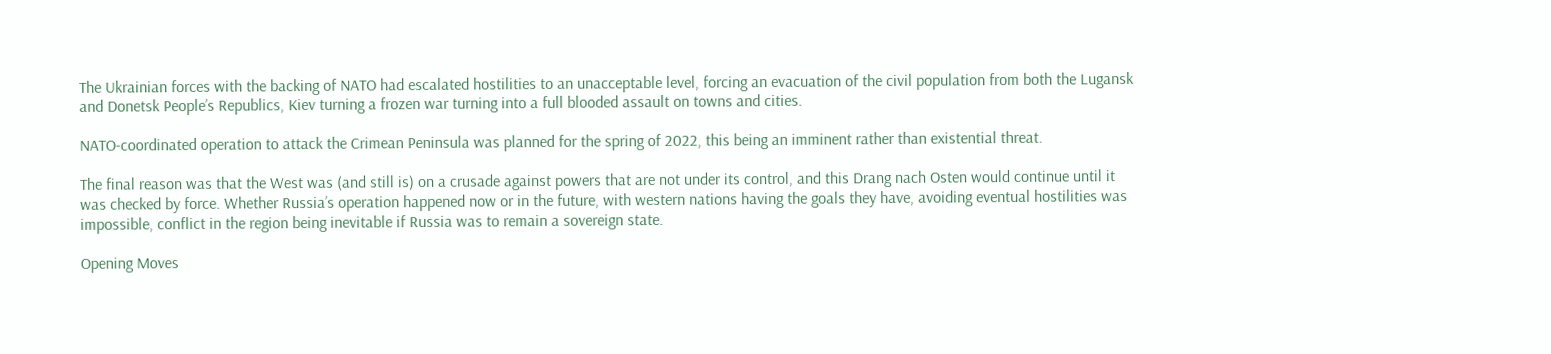The Ukrainian forces with the backing of NATO had escalated hostilities to an unacceptable level, forcing an evacuation of the civil population from both the Lugansk and Donetsk People’s Republics, Kiev turning a frozen war turning into a full blooded assault on towns and cities.

NATO-coordinated operation to attack the Crimean Peninsula was planned for the spring of 2022, this being an imminent rather than existential threat.

The final reason was that the West was (and still is) on a crusade against powers that are not under its control, and this Drang nach Osten would continue until it was checked by force. Whether Russia’s operation happened now or in the future, with western nations having the goals they have, avoiding eventual hostilities was impossible, conflict in the region being inevitable if Russia was to remain a sovereign state.

Opening Moves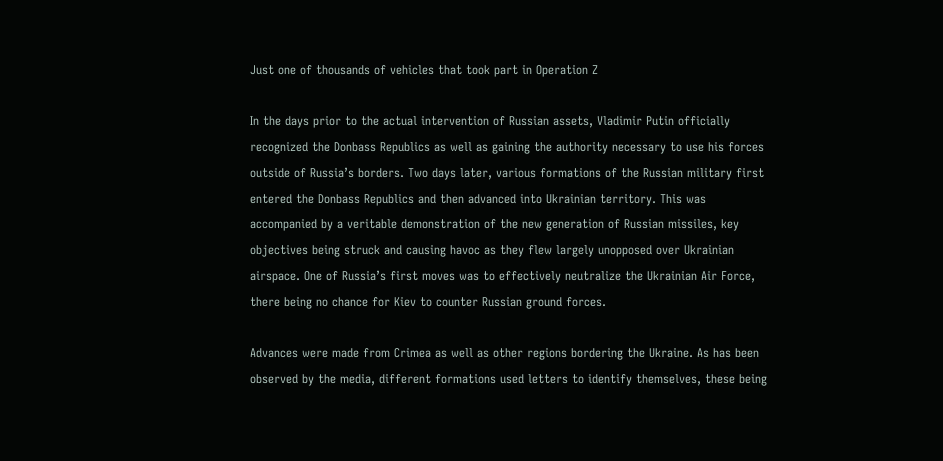Just one of thousands of vehicles that took part in Operation Z

In the days prior to the actual intervention of Russian assets, Vladimir Putin officially recognized the Donbass Republics as well as gaining the authority necessary to use his forces outside of Russia’s borders. Two days later, various formations of the Russian military first entered the Donbass Republics and then advanced into Ukrainian territory. This was accompanied by a veritable demonstration of the new generation of Russian missiles, key objectives being struck and causing havoc as they flew largely unopposed over Ukrainian airspace. One of Russia’s first moves was to effectively neutralize the Ukrainian Air Force, there being no chance for Kiev to counter Russian ground forces.

Advances were made from Crimea as well as other regions bordering the Ukraine. As has been observed by the media, different formations used letters to identify themselves, these being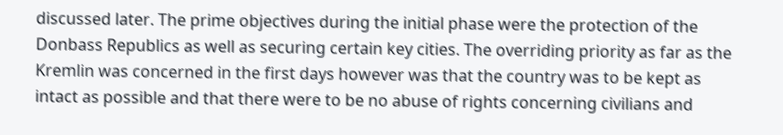discussed later. The prime objectives during the initial phase were the protection of the Donbass Republics as well as securing certain key cities. The overriding priority as far as the Kremlin was concerned in the first days however was that the country was to be kept as intact as possible and that there were to be no abuse of rights concerning civilians and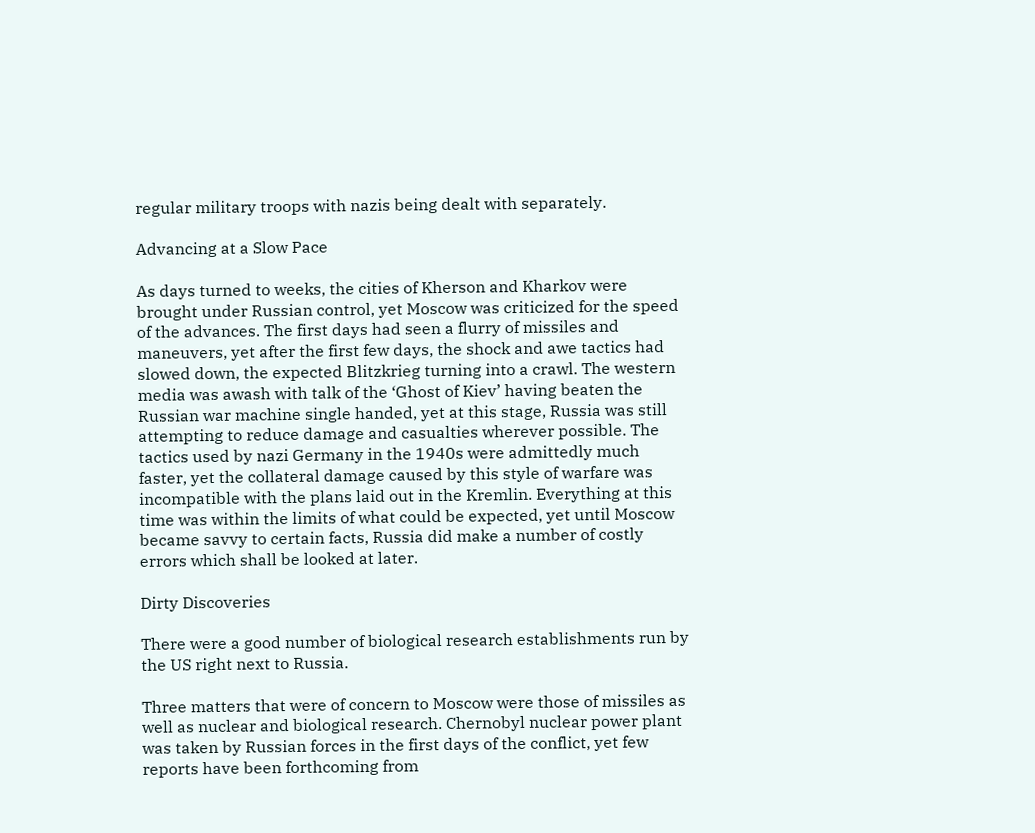regular military troops with nazis being dealt with separately.

Advancing at a Slow Pace

As days turned to weeks, the cities of Kherson and Kharkov were brought under Russian control, yet Moscow was criticized for the speed of the advances. The first days had seen a flurry of missiles and maneuvers, yet after the first few days, the shock and awe tactics had slowed down, the expected Blitzkrieg turning into a crawl. The western media was awash with talk of the ‘Ghost of Kiev’ having beaten the Russian war machine single handed, yet at this stage, Russia was still attempting to reduce damage and casualties wherever possible. The tactics used by nazi Germany in the 1940s were admittedly much faster, yet the collateral damage caused by this style of warfare was incompatible with the plans laid out in the Kremlin. Everything at this time was within the limits of what could be expected, yet until Moscow became savvy to certain facts, Russia did make a number of costly errors which shall be looked at later.

Dirty Discoveries

There were a good number of biological research establishments run by the US right next to Russia.

Three matters that were of concern to Moscow were those of missiles as well as nuclear and biological research. Chernobyl nuclear power plant was taken by Russian forces in the first days of the conflict, yet few reports have been forthcoming from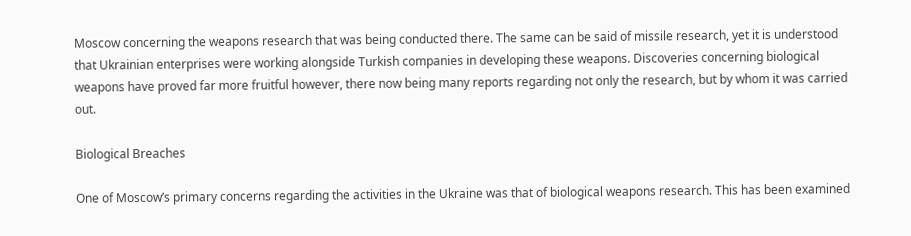Moscow concerning the weapons research that was being conducted there. The same can be said of missile research, yet it is understood that Ukrainian enterprises were working alongside Turkish companies in developing these weapons. Discoveries concerning biological weapons have proved far more fruitful however, there now being many reports regarding not only the research, but by whom it was carried out.

Biological Breaches

One of Moscow’s primary concerns regarding the activities in the Ukraine was that of biological weapons research. This has been examined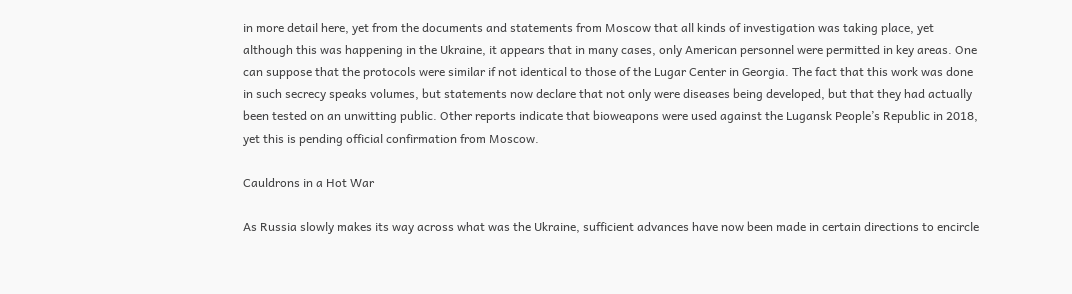in more detail here, yet from the documents and statements from Moscow that all kinds of investigation was taking place, yet although this was happening in the Ukraine, it appears that in many cases, only American personnel were permitted in key areas. One can suppose that the protocols were similar if not identical to those of the Lugar Center in Georgia. The fact that this work was done in such secrecy speaks volumes, but statements now declare that not only were diseases being developed, but that they had actually been tested on an unwitting public. Other reports indicate that bioweapons were used against the Lugansk People’s Republic in 2018, yet this is pending official confirmation from Moscow.

Cauldrons in a Hot War

As Russia slowly makes its way across what was the Ukraine, sufficient advances have now been made in certain directions to encircle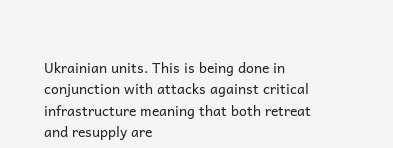Ukrainian units. This is being done in conjunction with attacks against critical infrastructure meaning that both retreat and resupply are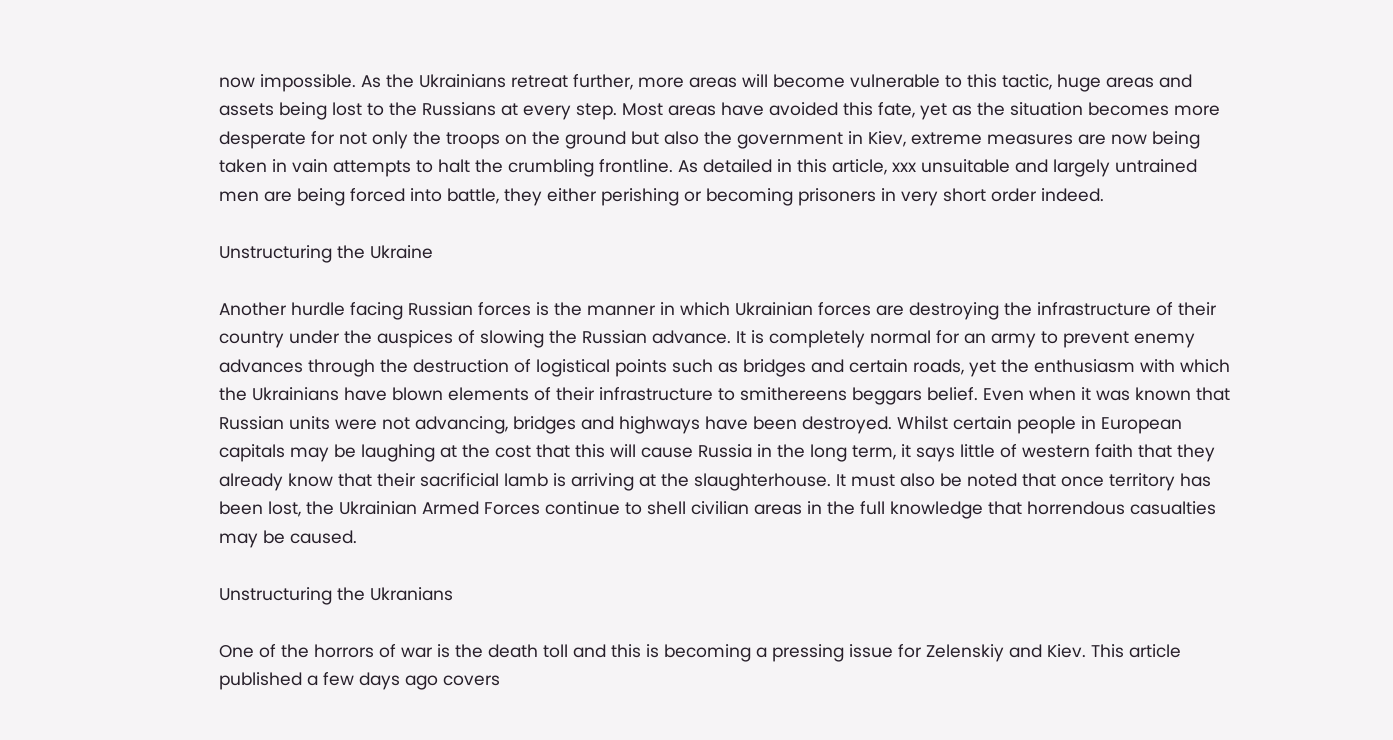now impossible. As the Ukrainians retreat further, more areas will become vulnerable to this tactic, huge areas and assets being lost to the Russians at every step. Most areas have avoided this fate, yet as the situation becomes more desperate for not only the troops on the ground but also the government in Kiev, extreme measures are now being taken in vain attempts to halt the crumbling frontline. As detailed in this article, xxx unsuitable and largely untrained men are being forced into battle, they either perishing or becoming prisoners in very short order indeed.

Unstructuring the Ukraine

Another hurdle facing Russian forces is the manner in which Ukrainian forces are destroying the infrastructure of their country under the auspices of slowing the Russian advance. It is completely normal for an army to prevent enemy advances through the destruction of logistical points such as bridges and certain roads, yet the enthusiasm with which the Ukrainians have blown elements of their infrastructure to smithereens beggars belief. Even when it was known that Russian units were not advancing, bridges and highways have been destroyed. Whilst certain people in European capitals may be laughing at the cost that this will cause Russia in the long term, it says little of western faith that they already know that their sacrificial lamb is arriving at the slaughterhouse. It must also be noted that once territory has been lost, the Ukrainian Armed Forces continue to shell civilian areas in the full knowledge that horrendous casualties may be caused.

Unstructuring the Ukranians

One of the horrors of war is the death toll and this is becoming a pressing issue for Zelenskiy and Kiev. This article published a few days ago covers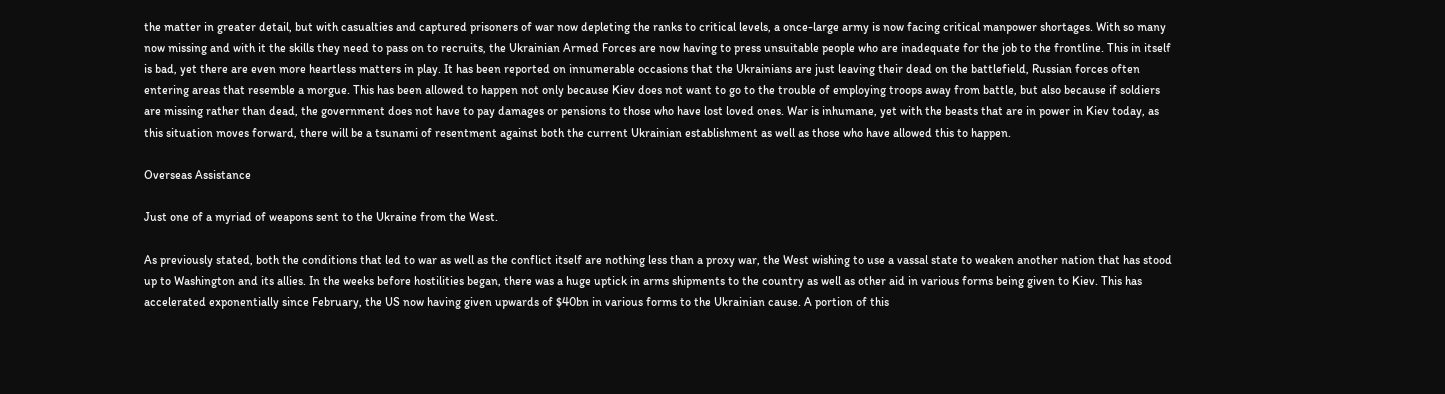the matter in greater detail, but with casualties and captured prisoners of war now depleting the ranks to critical levels, a once-large army is now facing critical manpower shortages. With so many now missing and with it the skills they need to pass on to recruits, the Ukrainian Armed Forces are now having to press unsuitable people who are inadequate for the job to the frontline. This in itself is bad, yet there are even more heartless matters in play. It has been reported on innumerable occasions that the Ukrainians are just leaving their dead on the battlefield, Russian forces often entering areas that resemble a morgue. This has been allowed to happen not only because Kiev does not want to go to the trouble of employing troops away from battle, but also because if soldiers are missing rather than dead, the government does not have to pay damages or pensions to those who have lost loved ones. War is inhumane, yet with the beasts that are in power in Kiev today, as this situation moves forward, there will be a tsunami of resentment against both the current Ukrainian establishment as well as those who have allowed this to happen.

Overseas Assistance

Just one of a myriad of weapons sent to the Ukraine from the West.

As previously stated, both the conditions that led to war as well as the conflict itself are nothing less than a proxy war, the West wishing to use a vassal state to weaken another nation that has stood up to Washington and its allies. In the weeks before hostilities began, there was a huge uptick in arms shipments to the country as well as other aid in various forms being given to Kiev. This has accelerated exponentially since February, the US now having given upwards of $40bn in various forms to the Ukrainian cause. A portion of this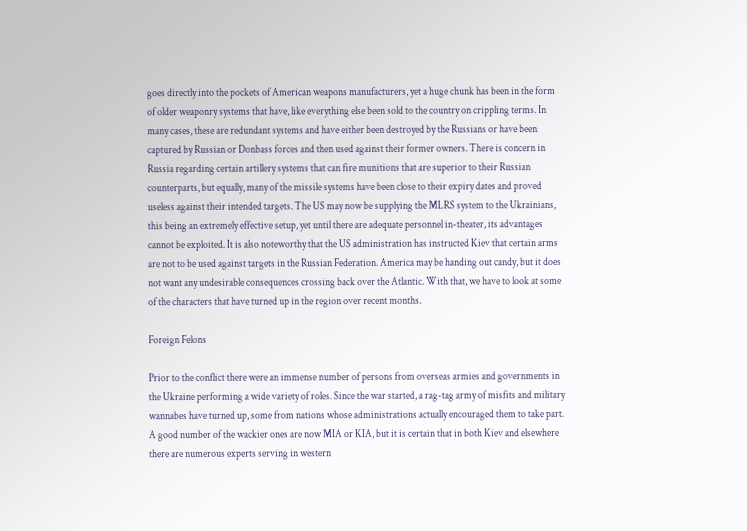goes directly into the pockets of American weapons manufacturers, yet a huge chunk has been in the form of older weaponry systems that have, like everything else been sold to the country on crippling terms. In many cases, these are redundant systems and have either been destroyed by the Russians or have been captured by Russian or Donbass forces and then used against their former owners. There is concern in Russia regarding certain artillery systems that can fire munitions that are superior to their Russian counterparts, but equally, many of the missile systems have been close to their expiry dates and proved useless against their intended targets. The US may now be supplying the MLRS system to the Ukrainians, this being an extremely effective setup, yet until there are adequate personnel in-theater, its advantages cannot be exploited. It is also noteworthy that the US administration has instructed Kiev that certain arms are not to be used against targets in the Russian Federation. America may be handing out candy, but it does not want any undesirable consequences crossing back over the Atlantic. With that, we have to look at some of the characters that have turned up in the region over recent months.

Foreign Felons

Prior to the conflict there were an immense number of persons from overseas armies and governments in the Ukraine performing a wide variety of roles. Since the war started, a rag-tag army of misfits and military wannabes have turned up, some from nations whose administrations actually encouraged them to take part. A good number of the wackier ones are now MIA or KIA, but it is certain that in both Kiev and elsewhere there are numerous experts serving in western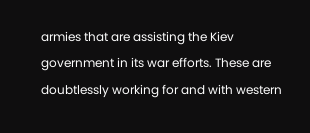armies that are assisting the Kiev government in its war efforts. These are doubtlessly working for and with western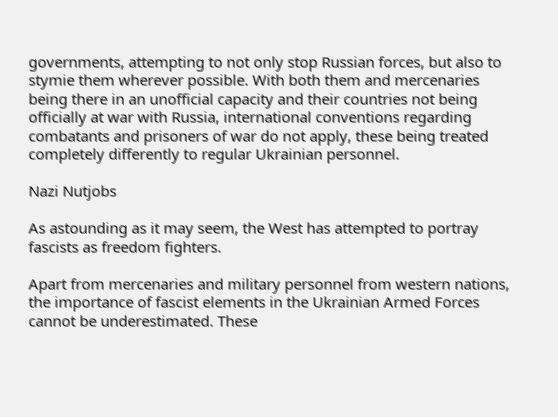governments, attempting to not only stop Russian forces, but also to stymie them wherever possible. With both them and mercenaries being there in an unofficial capacity and their countries not being officially at war with Russia, international conventions regarding combatants and prisoners of war do not apply, these being treated completely differently to regular Ukrainian personnel.

Nazi Nutjobs

As astounding as it may seem, the West has attempted to portray fascists as freedom fighters.

Apart from mercenaries and military personnel from western nations, the importance of fascist elements in the Ukrainian Armed Forces cannot be underestimated. These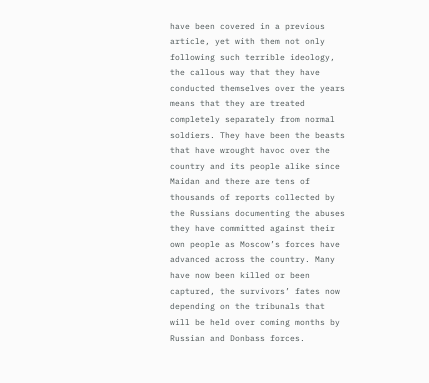have been covered in a previous article, yet with them not only following such terrible ideology, the callous way that they have conducted themselves over the years means that they are treated completely separately from normal soldiers. They have been the beasts that have wrought havoc over the country and its people alike since Maidan and there are tens of thousands of reports collected by the Russians documenting the abuses they have committed against their own people as Moscow’s forces have advanced across the country. Many have now been killed or been captured, the survivors’ fates now depending on the tribunals that will be held over coming months by Russian and Donbass forces.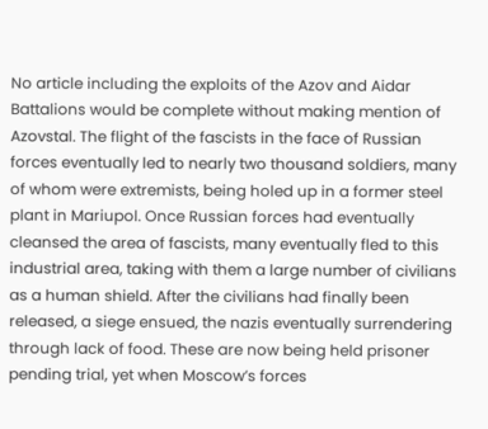No article including the exploits of the Azov and Aidar Battalions would be complete without making mention of Azovstal. The flight of the fascists in the face of Russian forces eventually led to nearly two thousand soldiers, many of whom were extremists, being holed up in a former steel plant in Mariupol. Once Russian forces had eventually cleansed the area of fascists, many eventually fled to this industrial area, taking with them a large number of civilians as a human shield. After the civilians had finally been released, a siege ensued, the nazis eventually surrendering through lack of food. These are now being held prisoner pending trial, yet when Moscow’s forces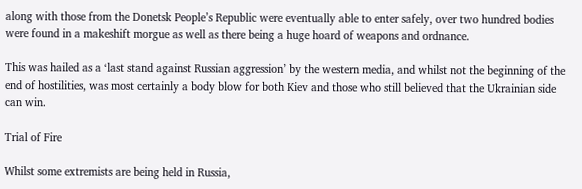along with those from the Donetsk People’s Republic were eventually able to enter safely, over two hundred bodies were found in a makeshift morgue as well as there being a huge hoard of weapons and ordnance.

This was hailed as a ‘last stand against Russian aggression’ by the western media, and whilst not the beginning of the end of hostilities, was most certainly a body blow for both Kiev and those who still believed that the Ukrainian side can win.

Trial of Fire

Whilst some extremists are being held in Russia,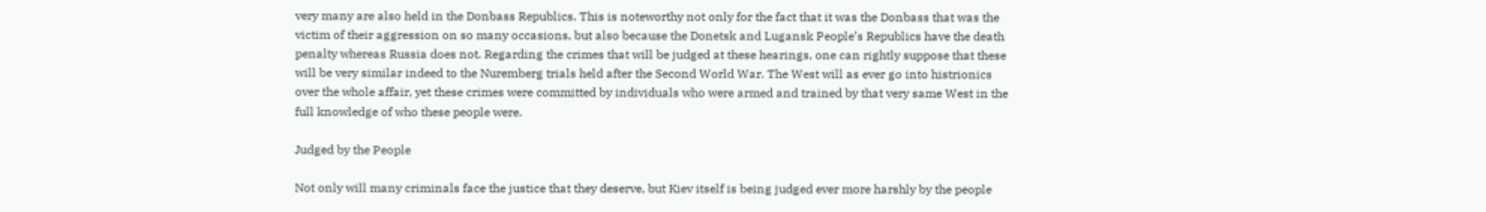very many are also held in the Donbass Republics. This is noteworthy not only for the fact that it was the Donbass that was the victim of their aggression on so many occasions, but also because the Donetsk and Lugansk People’s Republics have the death penalty whereas Russia does not. Regarding the crimes that will be judged at these hearings, one can rightly suppose that these will be very similar indeed to the Nuremberg trials held after the Second World War. The West will as ever go into histrionics over the whole affair, yet these crimes were committed by individuals who were armed and trained by that very same West in the full knowledge of who these people were.

Judged by the People

Not only will many criminals face the justice that they deserve, but Kiev itself is being judged ever more harshly by the people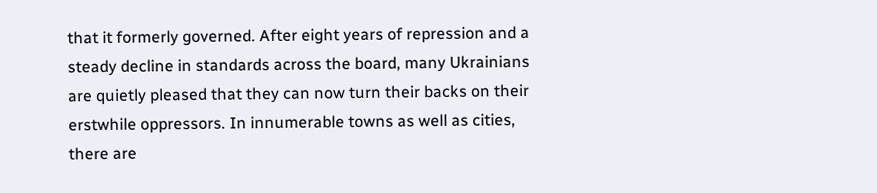that it formerly governed. After eight years of repression and a steady decline in standards across the board, many Ukrainians are quietly pleased that they can now turn their backs on their erstwhile oppressors. In innumerable towns as well as cities, there are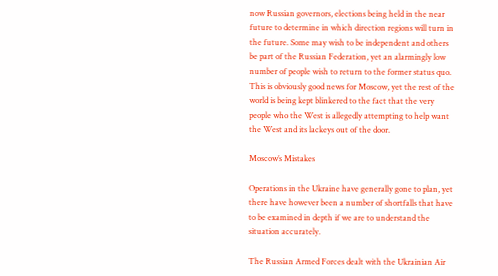now Russian governors, elections being held in the near future to determine in which direction regions will turn in the future. Some may wish to be independent and others be part of the Russian Federation, yet an alarmingly low number of people wish to return to the former status quo. This is obviously good news for Moscow, yet the rest of the world is being kept blinkered to the fact that the very people who the West is allegedly attempting to help want the West and its lackeys out of the door.

Moscow’s Mistakes

Operations in the Ukraine have generally gone to plan, yet there have however been a number of shortfalls that have to be examined in depth if we are to understand the situation accurately.

The Russian Armed Forces dealt with the Ukrainian Air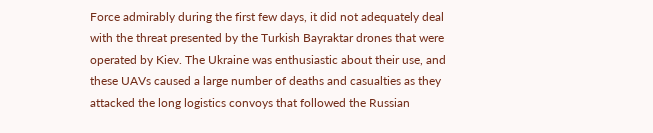Force admirably during the first few days, it did not adequately deal with the threat presented by the Turkish Bayraktar drones that were operated by Kiev. The Ukraine was enthusiastic about their use, and these UAVs caused a large number of deaths and casualties as they attacked the long logistics convoys that followed the Russian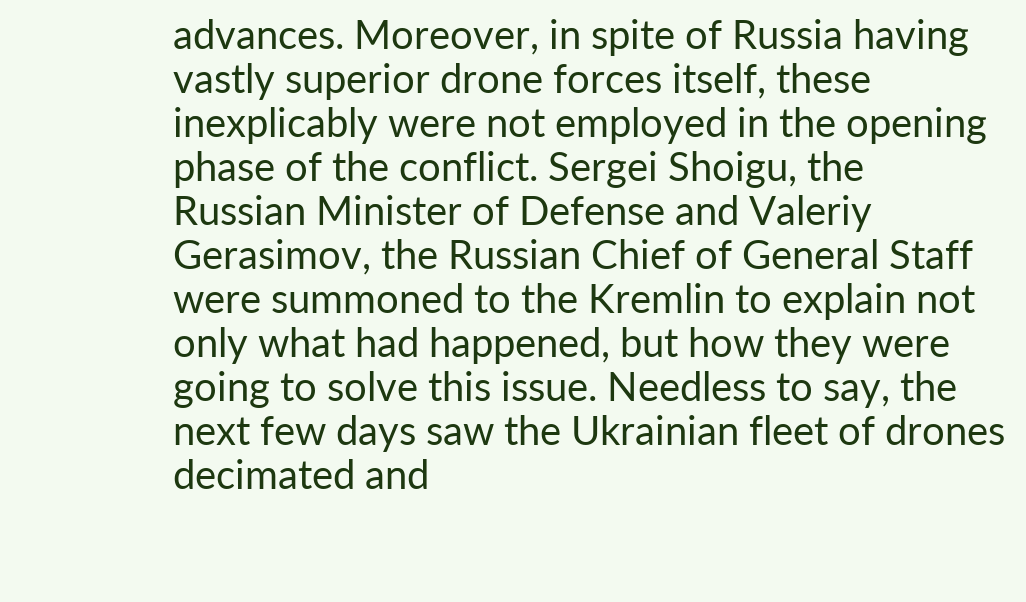advances. Moreover, in spite of Russia having vastly superior drone forces itself, these inexplicably were not employed in the opening phase of the conflict. Sergei Shoigu, the Russian Minister of Defense and Valeriy Gerasimov, the Russian Chief of General Staff were summoned to the Kremlin to explain not only what had happened, but how they were going to solve this issue. Needless to say, the next few days saw the Ukrainian fleet of drones decimated and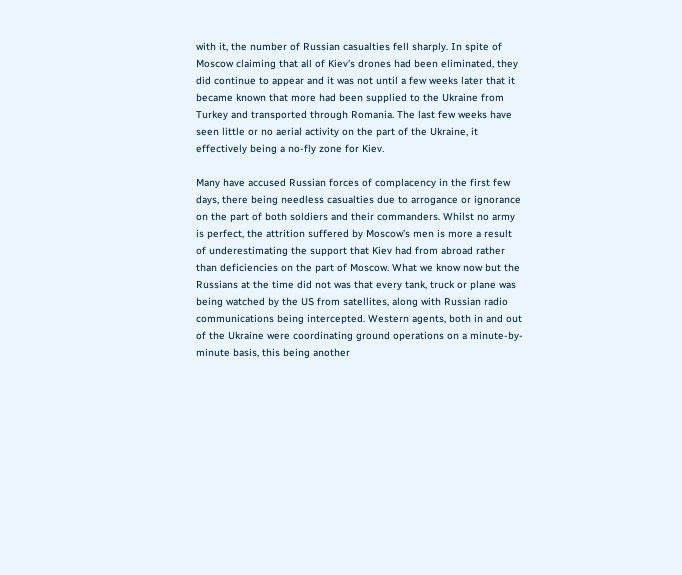with it, the number of Russian casualties fell sharply. In spite of Moscow claiming that all of Kiev’s drones had been eliminated, they did continue to appear and it was not until a few weeks later that it became known that more had been supplied to the Ukraine from Turkey and transported through Romania. The last few weeks have seen little or no aerial activity on the part of the Ukraine, it effectively being a no-fly zone for Kiev.

Many have accused Russian forces of complacency in the first few days, there being needless casualties due to arrogance or ignorance on the part of both soldiers and their commanders. Whilst no army is perfect, the attrition suffered by Moscow’s men is more a result of underestimating the support that Kiev had from abroad rather than deficiencies on the part of Moscow. What we know now but the Russians at the time did not was that every tank, truck or plane was being watched by the US from satellites, along with Russian radio communications being intercepted. Western agents, both in and out of the Ukraine were coordinating ground operations on a minute-by-minute basis, this being another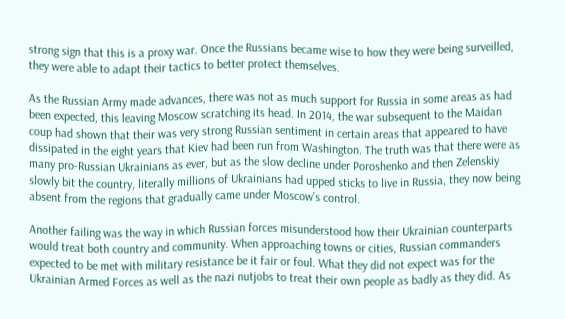strong sign that this is a proxy war. Once the Russians became wise to how they were being surveilled, they were able to adapt their tactics to better protect themselves.

As the Russian Army made advances, there was not as much support for Russia in some areas as had been expected, this leaving Moscow scratching its head. In 2014, the war subsequent to the Maidan coup had shown that their was very strong Russian sentiment in certain areas that appeared to have dissipated in the eight years that Kiev had been run from Washington. The truth was that there were as many pro-Russian Ukrainians as ever, but as the slow decline under Poroshenko and then Zelenskiy slowly bit the country, literally millions of Ukrainians had upped sticks to live in Russia, they now being absent from the regions that gradually came under Moscow’s control.

Another failing was the way in which Russian forces misunderstood how their Ukrainian counterparts would treat both country and community. When approaching towns or cities, Russian commanders expected to be met with military resistance be it fair or foul. What they did not expect was for the Ukrainian Armed Forces as well as the nazi nutjobs to treat their own people as badly as they did. As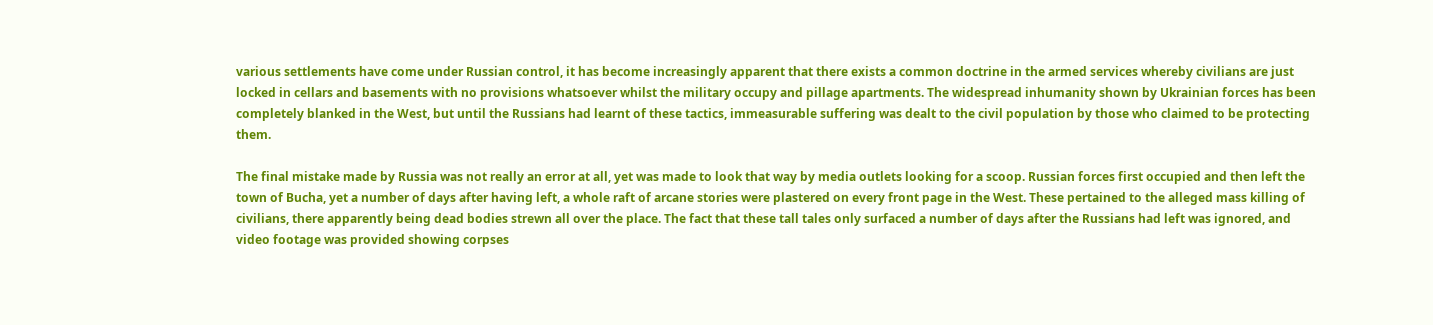various settlements have come under Russian control, it has become increasingly apparent that there exists a common doctrine in the armed services whereby civilians are just locked in cellars and basements with no provisions whatsoever whilst the military occupy and pillage apartments. The widespread inhumanity shown by Ukrainian forces has been completely blanked in the West, but until the Russians had learnt of these tactics, immeasurable suffering was dealt to the civil population by those who claimed to be protecting them.

The final mistake made by Russia was not really an error at all, yet was made to look that way by media outlets looking for a scoop. Russian forces first occupied and then left the town of Bucha, yet a number of days after having left, a whole raft of arcane stories were plastered on every front page in the West. These pertained to the alleged mass killing of civilians, there apparently being dead bodies strewn all over the place. The fact that these tall tales only surfaced a number of days after the Russians had left was ignored, and video footage was provided showing corpses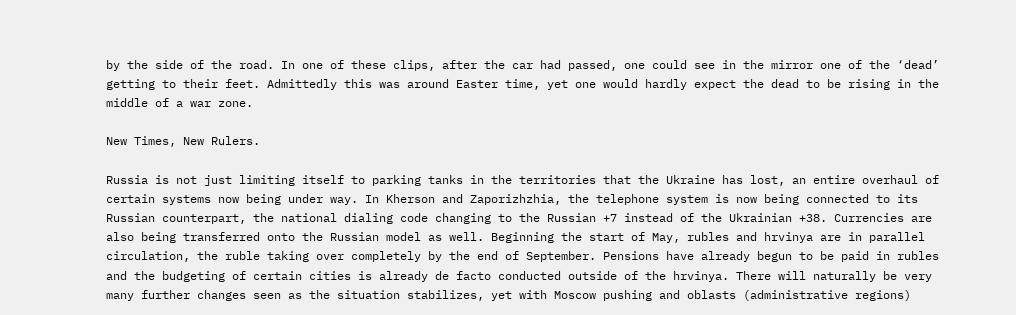by the side of the road. In one of these clips, after the car had passed, one could see in the mirror one of the ‘dead’ getting to their feet. Admittedly this was around Easter time, yet one would hardly expect the dead to be rising in the middle of a war zone.

New Times, New Rulers.

Russia is not just limiting itself to parking tanks in the territories that the Ukraine has lost, an entire overhaul of certain systems now being under way. In Kherson and Zaporizhzhia, the telephone system is now being connected to its Russian counterpart, the national dialing code changing to the Russian +7 instead of the Ukrainian +38. Currencies are also being transferred onto the Russian model as well. Beginning the start of May, rubles and hrvinya are in parallel circulation, the ruble taking over completely by the end of September. Pensions have already begun to be paid in rubles and the budgeting of certain cities is already de facto conducted outside of the hrvinya. There will naturally be very many further changes seen as the situation stabilizes, yet with Moscow pushing and oblasts (administrative regions)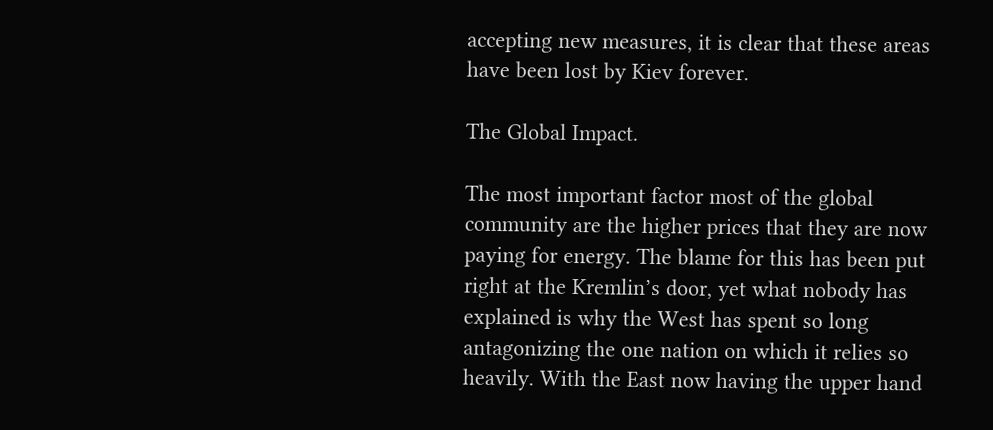accepting new measures, it is clear that these areas have been lost by Kiev forever.

The Global Impact.

The most important factor most of the global community are the higher prices that they are now paying for energy. The blame for this has been put right at the Kremlin’s door, yet what nobody has explained is why the West has spent so long antagonizing the one nation on which it relies so heavily. With the East now having the upper hand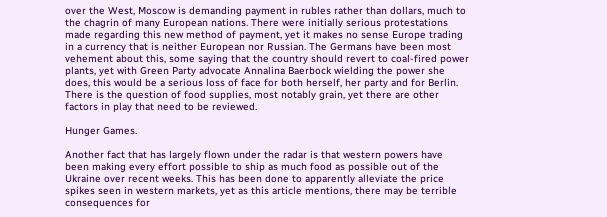over the West, Moscow is demanding payment in rubles rather than dollars, much to the chagrin of many European nations. There were initially serious protestations made regarding this new method of payment, yet it makes no sense Europe trading in a currency that is neither European nor Russian. The Germans have been most vehement about this, some saying that the country should revert to coal-fired power plants, yet with Green Party advocate Annalina Baerbock wielding the power she does, this would be a serious loss of face for both herself, her party and for Berlin. There is the question of food supplies, most notably grain, yet there are other factors in play that need to be reviewed.

Hunger Games.

Another fact that has largely flown under the radar is that western powers have been making every effort possible to ship as much food as possible out of the Ukraine over recent weeks. This has been done to apparently alleviate the price spikes seen in western markets, yet as this article mentions, there may be terrible consequences for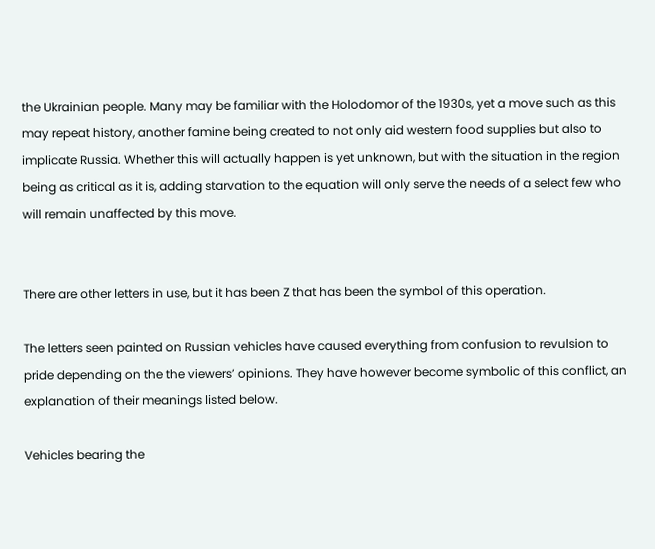the Ukrainian people. Many may be familiar with the Holodomor of the 1930s, yet a move such as this may repeat history, another famine being created to not only aid western food supplies but also to implicate Russia. Whether this will actually happen is yet unknown, but with the situation in the region being as critical as it is, adding starvation to the equation will only serve the needs of a select few who will remain unaffected by this move.


There are other letters in use, but it has been Z that has been the symbol of this operation.

The letters seen painted on Russian vehicles have caused everything from confusion to revulsion to pride depending on the the viewers’ opinions. They have however become symbolic of this conflict, an explanation of their meanings listed below.

Vehicles bearing the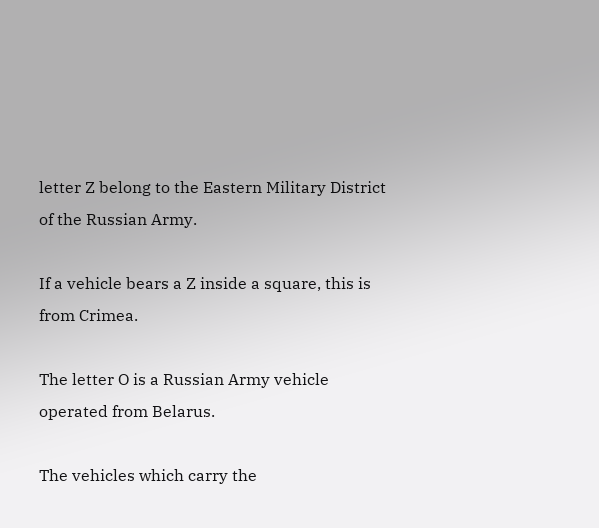letter Z belong to the Eastern Military District of the Russian Army.

If a vehicle bears a Z inside a square, this is from Crimea.

The letter O is a Russian Army vehicle operated from Belarus.

The vehicles which carry the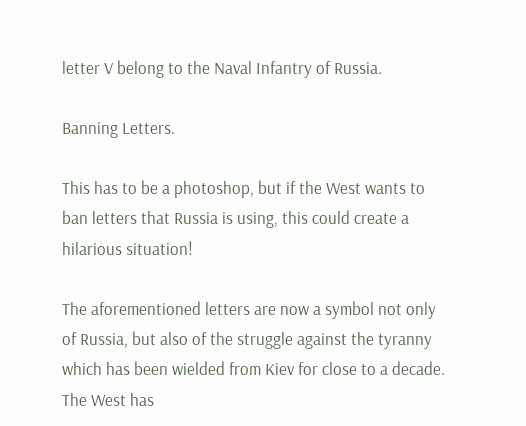letter V belong to the Naval Infantry of Russia.

Banning Letters.

This has to be a photoshop, but if the West wants to ban letters that Russia is using, this could create a hilarious situation!

The aforementioned letters are now a symbol not only of Russia, but also of the struggle against the tyranny which has been wielded from Kiev for close to a decade. The West has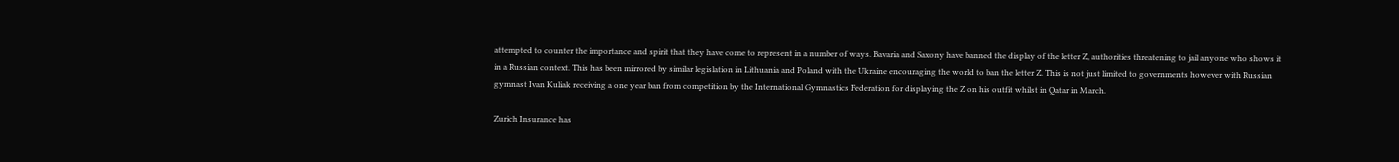attempted to counter the importance and spirit that they have come to represent in a number of ways. Bavaria and Saxony have banned the display of the letter Z, authorities threatening to jail anyone who shows it in a Russian context. This has been mirrored by similar legislation in Lithuania and Poland with the Ukraine encouraging the world to ban the letter Z. This is not just limited to governments however with Russian gymnast Ivan Kuliak receiving a one year ban from competition by the International Gymnastics Federation for displaying the Z on his outfit whilst in Qatar in March.

Zurich Insurance has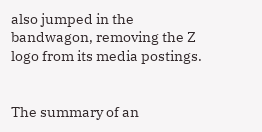also jumped in the bandwagon, removing the Z logo from its media postings.


The summary of an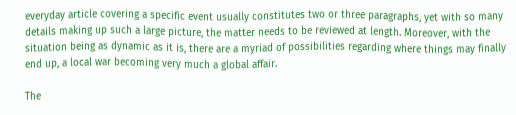everyday article covering a specific event usually constitutes two or three paragraphs, yet with so many details making up such a large picture, the matter needs to be reviewed at length. Moreover, with the situation being as dynamic as it is, there are a myriad of possibilities regarding where things may finally end up, a local war becoming very much a global affair.

The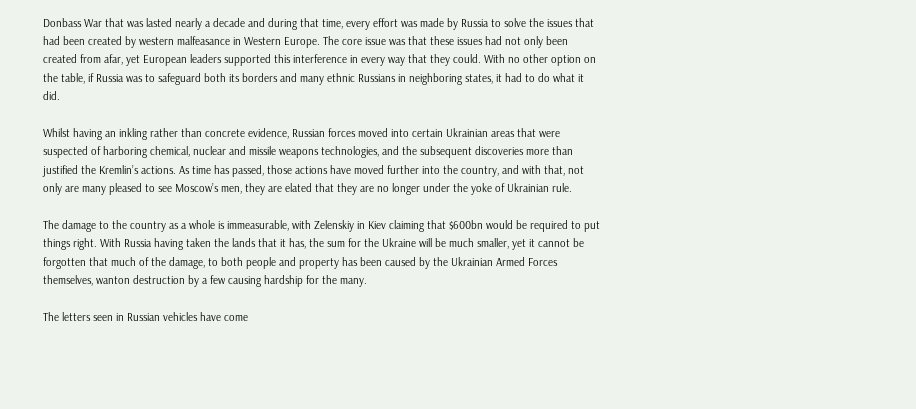Donbass War that was lasted nearly a decade and during that time, every effort was made by Russia to solve the issues that had been created by western malfeasance in Western Europe. The core issue was that these issues had not only been created from afar, yet European leaders supported this interference in every way that they could. With no other option on the table, if Russia was to safeguard both its borders and many ethnic Russians in neighboring states, it had to do what it did.

Whilst having an inkling rather than concrete evidence, Russian forces moved into certain Ukrainian areas that were suspected of harboring chemical, nuclear and missile weapons technologies, and the subsequent discoveries more than justified the Kremlin’s actions. As time has passed, those actions have moved further into the country, and with that, not only are many pleased to see Moscow’s men, they are elated that they are no longer under the yoke of Ukrainian rule.

The damage to the country as a whole is immeasurable, with Zelenskiy in Kiev claiming that $600bn would be required to put things right. With Russia having taken the lands that it has, the sum for the Ukraine will be much smaller, yet it cannot be forgotten that much of the damage, to both people and property has been caused by the Ukrainian Armed Forces themselves, wanton destruction by a few causing hardship for the many.

The letters seen in Russian vehicles have come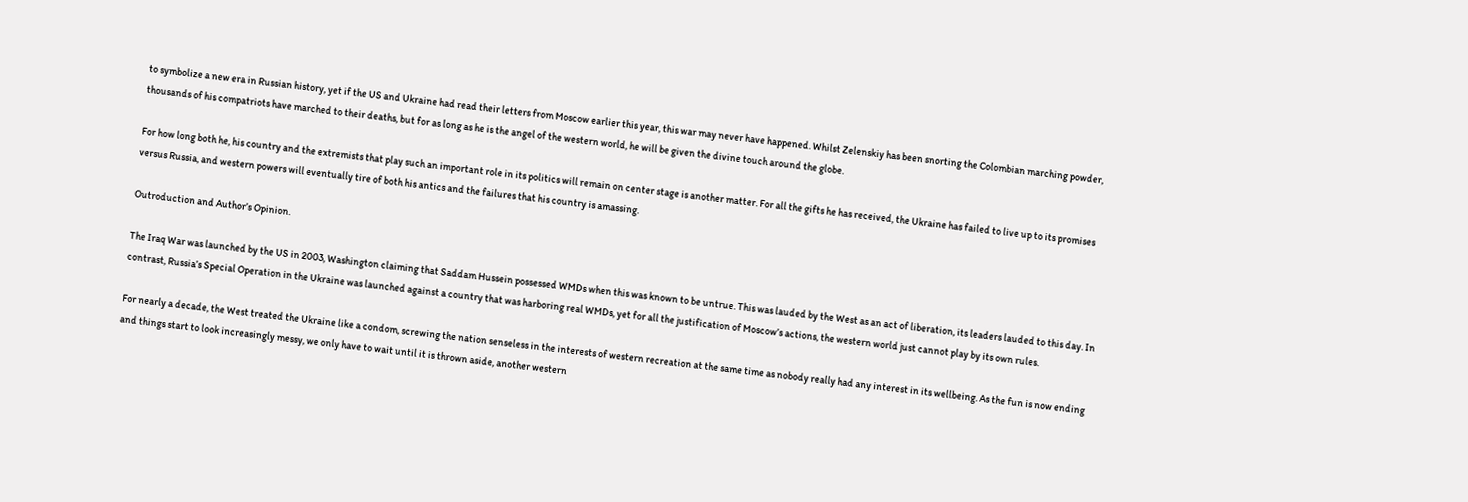to symbolize a new era in Russian history, yet if the US and Ukraine had read their letters from Moscow earlier this year, this war may never have happened. Whilst Zelenskiy has been snorting the Colombian marching powder, thousands of his compatriots have marched to their deaths, but for as long as he is the angel of the western world, he will be given the divine touch around the globe.

For how long both he, his country and the extremists that play such an important role in its politics will remain on center stage is another matter. For all the gifts he has received, the Ukraine has failed to live up to its promises versus Russia, and western powers will eventually tire of both his antics and the failures that his country is amassing.

Outroduction and Author’s Opinion.

The Iraq War was launched by the US in 2003, Washington claiming that Saddam Hussein possessed WMDs when this was known to be untrue. This was lauded by the West as an act of liberation, its leaders lauded to this day. In contrast, Russia’s Special Operation in the Ukraine was launched against a country that was harboring real WMDs, yet for all the justification of Moscow’s actions, the western world just cannot play by its own rules.

For nearly a decade, the West treated the Ukraine like a condom, screwing the nation senseless in the interests of western recreation at the same time as nobody really had any interest in its wellbeing. As the fun is now ending and things start to look increasingly messy, we only have to wait until it is thrown aside, another western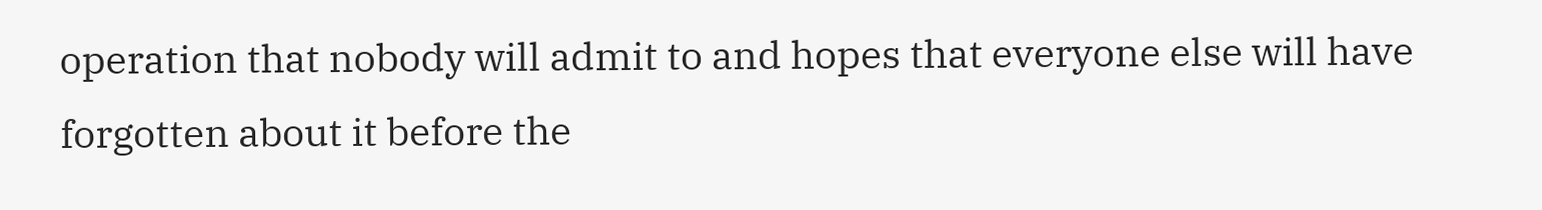operation that nobody will admit to and hopes that everyone else will have forgotten about it before the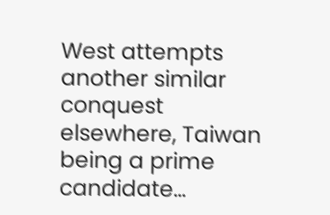West attempts another similar conquest elsewhere, Taiwan being a prime candidate…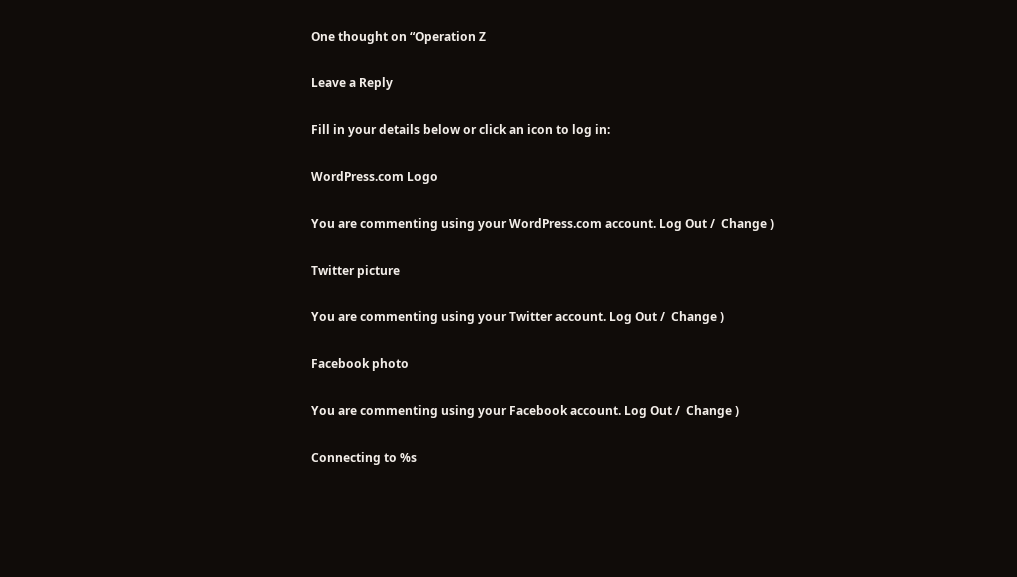One thought on “Operation Z

Leave a Reply

Fill in your details below or click an icon to log in:

WordPress.com Logo

You are commenting using your WordPress.com account. Log Out /  Change )

Twitter picture

You are commenting using your Twitter account. Log Out /  Change )

Facebook photo

You are commenting using your Facebook account. Log Out /  Change )

Connecting to %s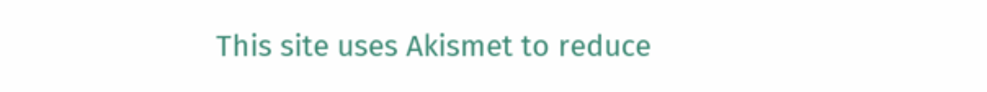This site uses Akismet to reduce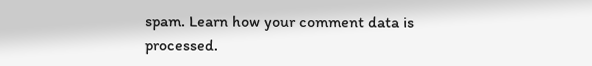spam. Learn how your comment data is processed.